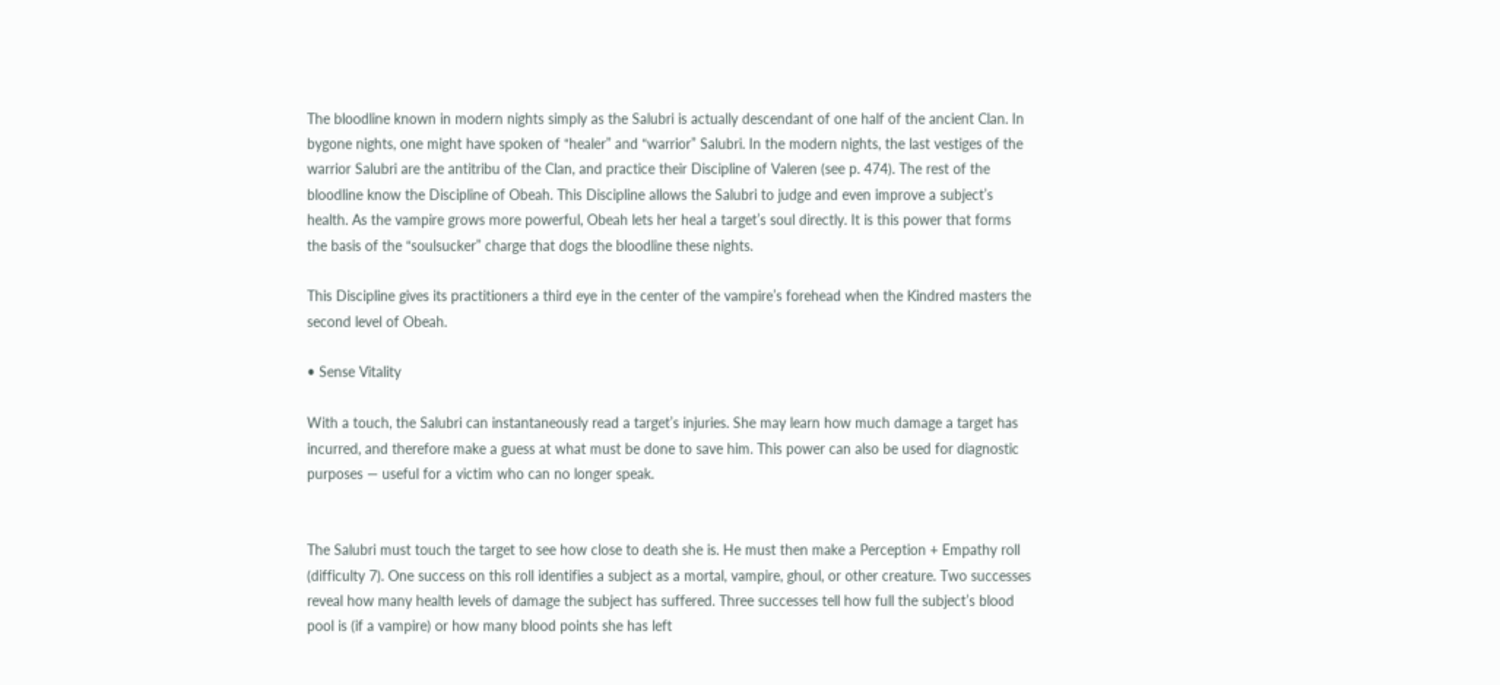The bloodline known in modern nights simply as the Salubri is actually descendant of one half of the ancient Clan. In bygone nights, one might have spoken of “healer” and “warrior” Salubri. In the modern nights, the last vestiges of the warrior Salubri are the antitribu of the Clan, and practice their Discipline of Valeren (see p. 474). The rest of the bloodline know the Discipline of Obeah. This Discipline allows the Salubri to judge and even improve a subject’s health. As the vampire grows more powerful, Obeah lets her heal a target’s soul directly. It is this power that forms the basis of the “soulsucker” charge that dogs the bloodline these nights.

This Discipline gives its practitioners a third eye in the center of the vampire’s forehead when the Kindred masters the second level of Obeah.

• Sense Vitality

With a touch, the Salubri can instantaneously read a target’s injuries. She may learn how much damage a target has incurred, and therefore make a guess at what must be done to save him. This power can also be used for diagnostic purposes — useful for a victim who can no longer speak.


The Salubri must touch the target to see how close to death she is. He must then make a Perception + Empathy roll (difficulty 7). One success on this roll identifies a subject as a mortal, vampire, ghoul, or other creature. Two successes reveal how many health levels of damage the subject has suffered. Three successes tell how full the subject’s blood pool is (if a vampire) or how many blood points she has left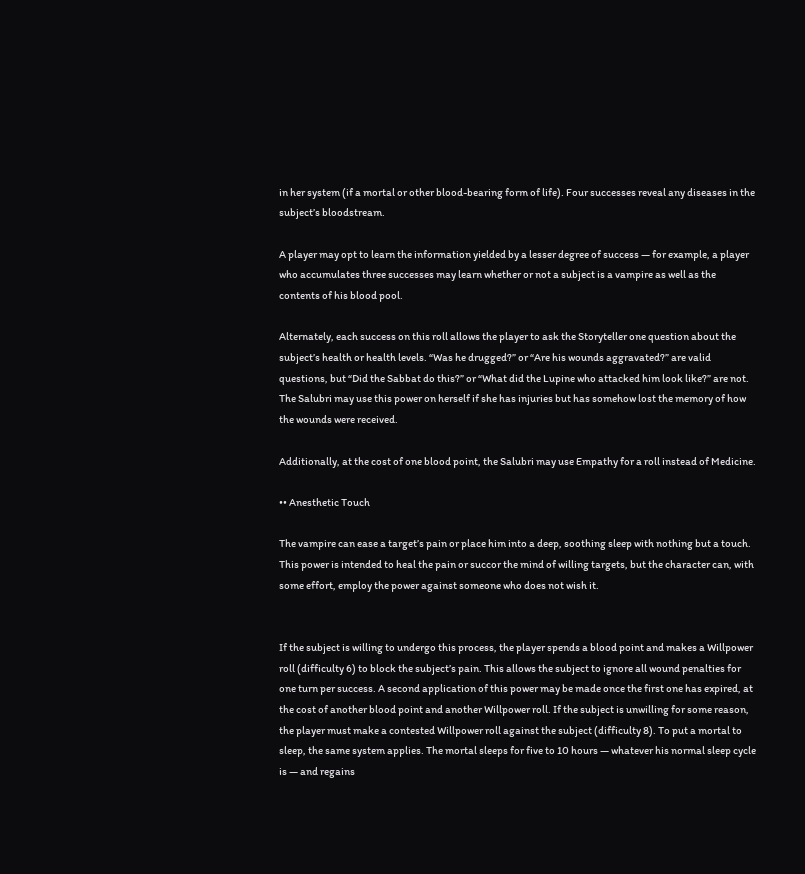in her system (if a mortal or other blood-bearing form of life). Four successes reveal any diseases in the subject’s bloodstream.

A player may opt to learn the information yielded by a lesser degree of success — for example, a player who accumulates three successes may learn whether or not a subject is a vampire as well as the contents of his blood pool.

Alternately, each success on this roll allows the player to ask the Storyteller one question about the subject’s health or health levels. “Was he drugged?” or “Are his wounds aggravated?” are valid questions, but “Did the Sabbat do this?” or “What did the Lupine who attacked him look like?” are not. The Salubri may use this power on herself if she has injuries but has somehow lost the memory of how the wounds were received.

Additionally, at the cost of one blood point, the Salubri may use Empathy for a roll instead of Medicine.

•• Anesthetic Touch

The vampire can ease a target’s pain or place him into a deep, soothing sleep with nothing but a touch. This power is intended to heal the pain or succor the mind of willing targets, but the character can, with some effort, employ the power against someone who does not wish it.


If the subject is willing to undergo this process, the player spends a blood point and makes a Willpower roll (difficulty 6) to block the subject’s pain. This allows the subject to ignore all wound penalties for one turn per success. A second application of this power may be made once the first one has expired, at the cost of another blood point and another Willpower roll. If the subject is unwilling for some reason, the player must make a contested Willpower roll against the subject (difficulty 8). To put a mortal to sleep, the same system applies. The mortal sleeps for five to 10 hours — whatever his normal sleep cycle is — and regains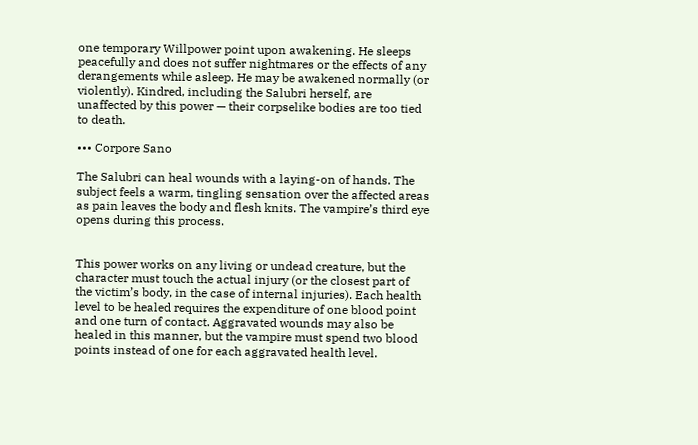one temporary Willpower point upon awakening. He sleeps peacefully and does not suffer nightmares or the effects of any derangements while asleep. He may be awakened normally (or violently). Kindred, including the Salubri herself, are unaffected by this power — their corpselike bodies are too tied to death.

••• Corpore Sano

The Salubri can heal wounds with a laying-on of hands. The subject feels a warm, tingling sensation over the affected areas as pain leaves the body and flesh knits. The vampire’s third eye opens during this process.


This power works on any living or undead creature, but the character must touch the actual injury (or the closest part of the victim’s body, in the case of internal injuries). Each health level to be healed requires the expenditure of one blood point and one turn of contact. Aggravated wounds may also be healed in this manner, but the vampire must spend two blood points instead of one for each aggravated health level.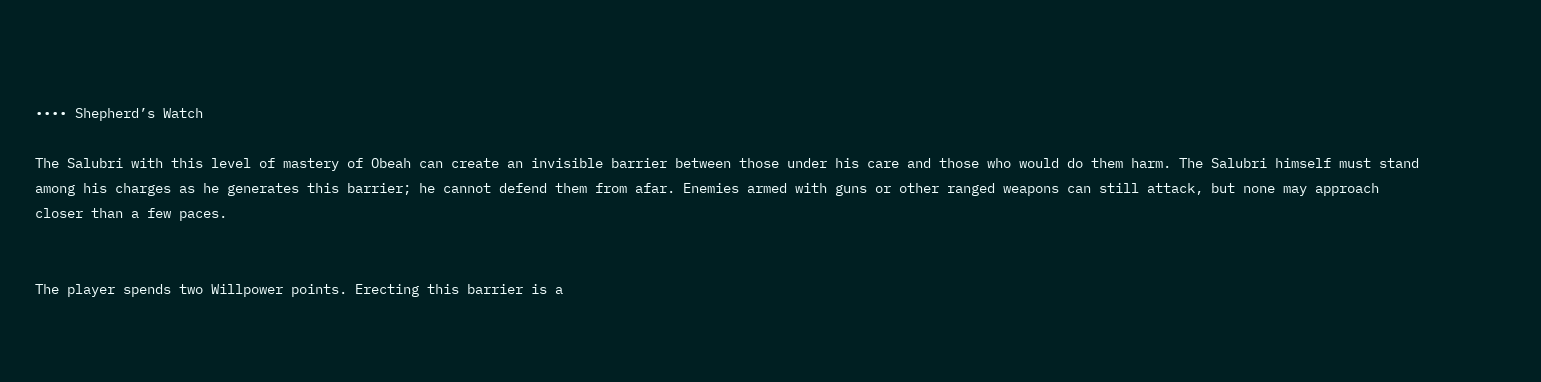•••• Shepherd’s Watch

The Salubri with this level of mastery of Obeah can create an invisible barrier between those under his care and those who would do them harm. The Salubri himself must stand among his charges as he generates this barrier; he cannot defend them from afar. Enemies armed with guns or other ranged weapons can still attack, but none may approach closer than a few paces.


The player spends two Willpower points. Erecting this barrier is a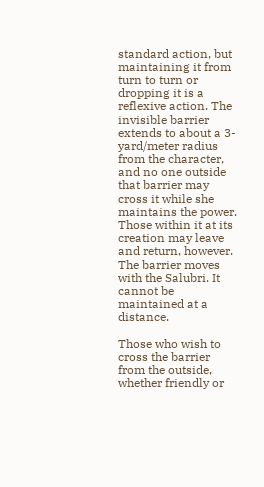standard action, but maintaining it from turn to turn or dropping it is a reflexive action. The invisible barrier extends to about a 3-yard/meter radius from the character, and no one outside that barrier may cross it while she maintains the power. Those within it at its creation may leave and return, however. The barrier moves with the Salubri. It cannot be maintained at a distance.

Those who wish to cross the barrier from the outside, whether friendly or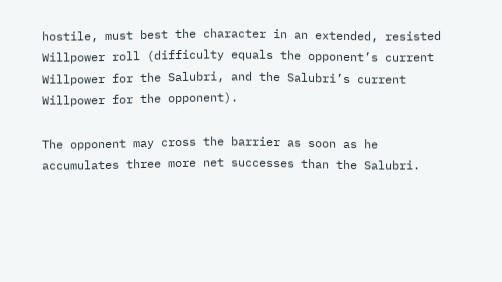hostile, must best the character in an extended, resisted Willpower roll (difficulty equals the opponent’s current Willpower for the Salubri, and the Salubri’s current Willpower for the opponent).

The opponent may cross the barrier as soon as he accumulates three more net successes than the Salubri.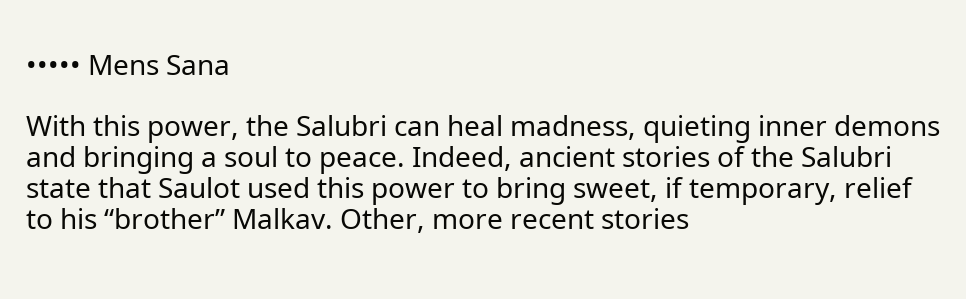••••• Mens Sana

With this power, the Salubri can heal madness, quieting inner demons and bringing a soul to peace. Indeed, ancient stories of the Salubri state that Saulot used this power to bring sweet, if temporary, relief to his “brother” Malkav. Other, more recent stories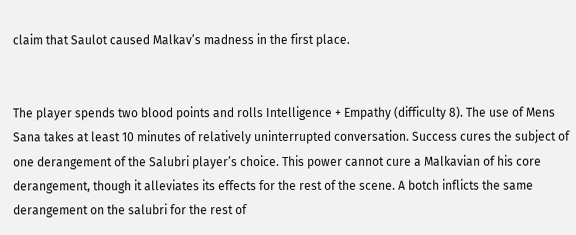claim that Saulot caused Malkav’s madness in the first place.


The player spends two blood points and rolls Intelligence + Empathy (difficulty 8). The use of Mens Sana takes at least 10 minutes of relatively uninterrupted conversation. Success cures the subject of one derangement of the Salubri player’s choice. This power cannot cure a Malkavian of his core derangement, though it alleviates its effects for the rest of the scene. A botch inflicts the same derangement on the salubri for the rest of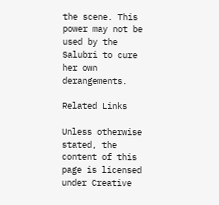the scene. This power may not be used by the Salubri to cure her own derangements.

Related Links

Unless otherwise stated, the content of this page is licensed under Creative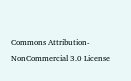Commons Attribution-NonCommercial 3.0 License